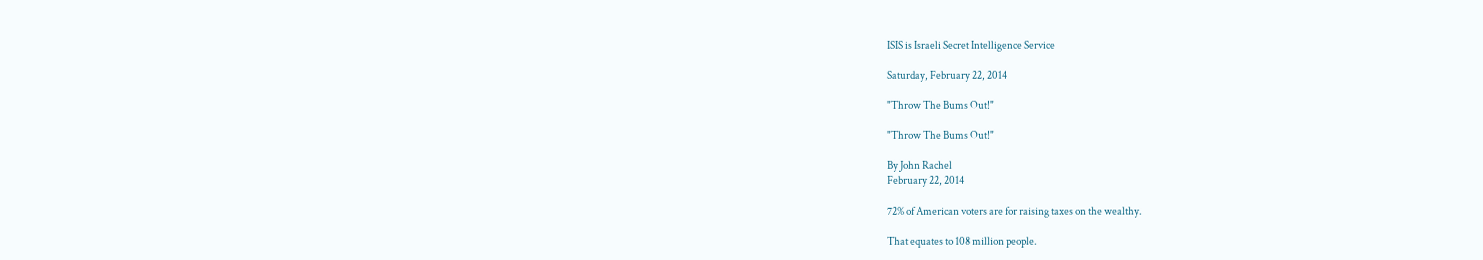ISIS is Israeli Secret Intelligence Service

Saturday, February 22, 2014

"Throw The Bums Out!"

"Throw The Bums Out!"

By John Rachel
February 22, 2014

72% of American voters are for raising taxes on the wealthy.

That equates to 108 million people.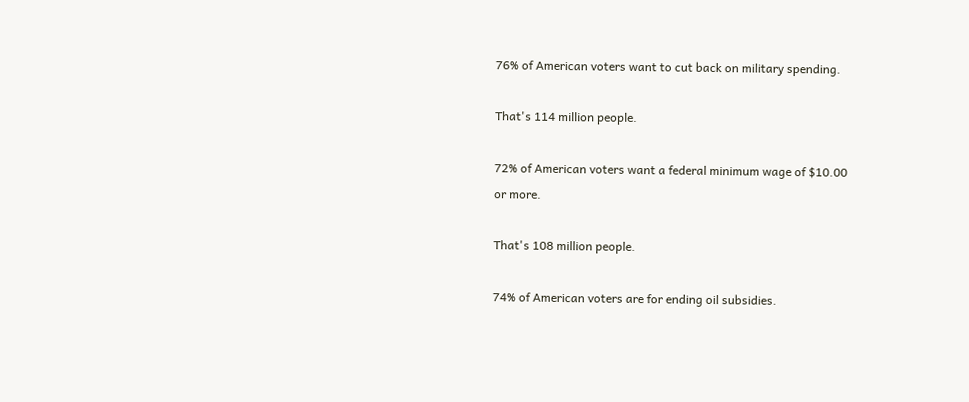76% of American voters want to cut back on military spending.

That's 114 million people.

72% of American voters want a federal minimum wage of $10.00
or more.

That's 108 million people.

74% of American voters are for ending oil subsidies.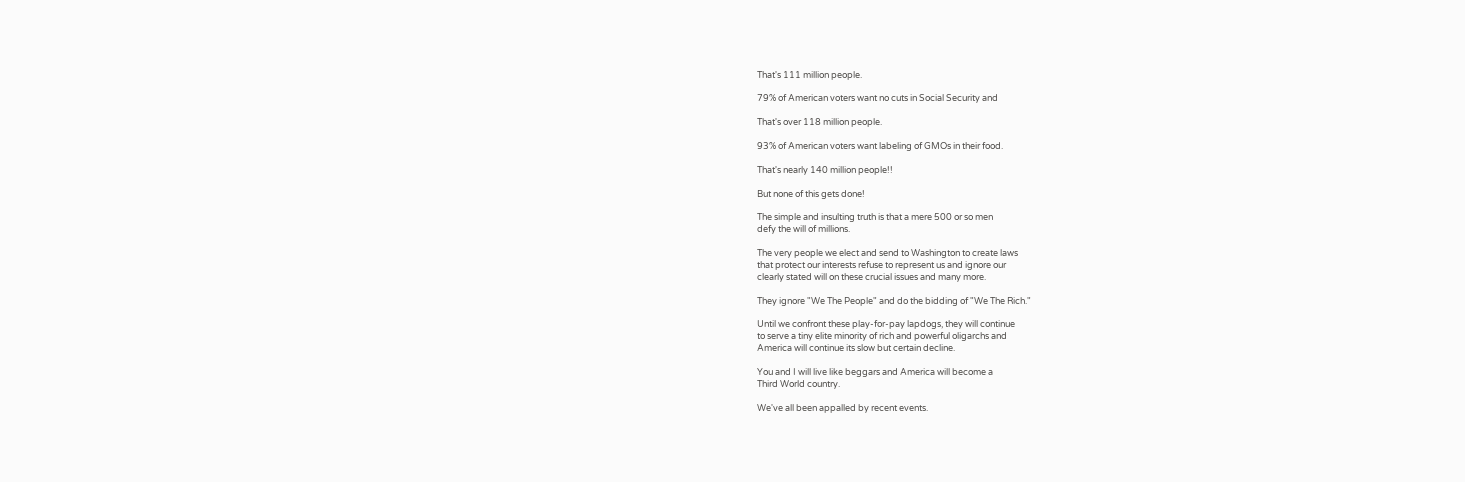That's 111 million people.

79% of American voters want no cuts in Social Security and

That's over 118 million people.

93% of American voters want labeling of GMOs in their food.

That's nearly 140 million people!!

But none of this gets done!

The simple and insulting truth is that a mere 500 or so men
defy the will of millions.

The very people we elect and send to Washington to create laws
that protect our interests refuse to represent us and ignore our
clearly stated will on these crucial issues and many more.

They ignore "We The People" and do the bidding of "We The Rich."

Until we confront these play-for-pay lapdogs, they will continue
to serve a tiny elite minority of rich and powerful oligarchs and
America will continue its slow but certain decline.

You and I will live like beggars and America will become a
Third World country.

We've all been appalled by recent events.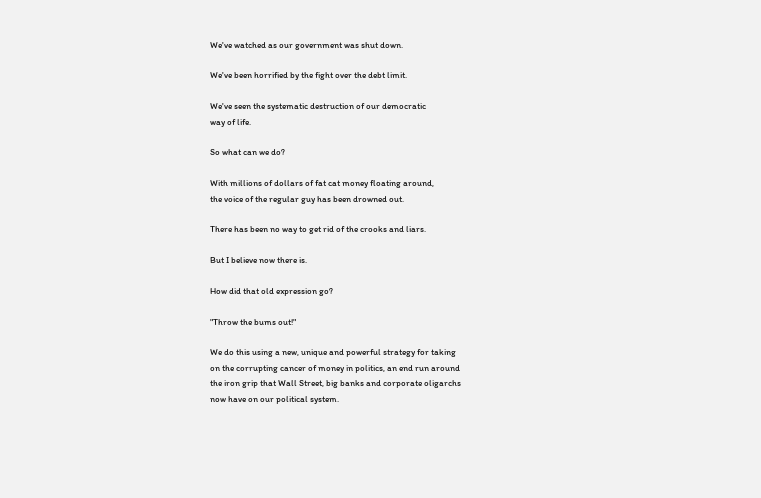We've watched as our government was shut down.

We've been horrified by the fight over the debt limit.

We've seen the systematic destruction of our democratic
way of life.

So what can we do?

With millions of dollars of fat cat money floating around,
the voice of the regular guy has been drowned out.

There has been no way to get rid of the crooks and liars.

But I believe now there is.

How did that old expression go?

"Throw the bums out!"

We do this using a new, unique and powerful strategy for taking
on the corrupting cancer of money in politics, an end run around
the iron grip that Wall Street, big banks and corporate oligarchs
now have on our political system.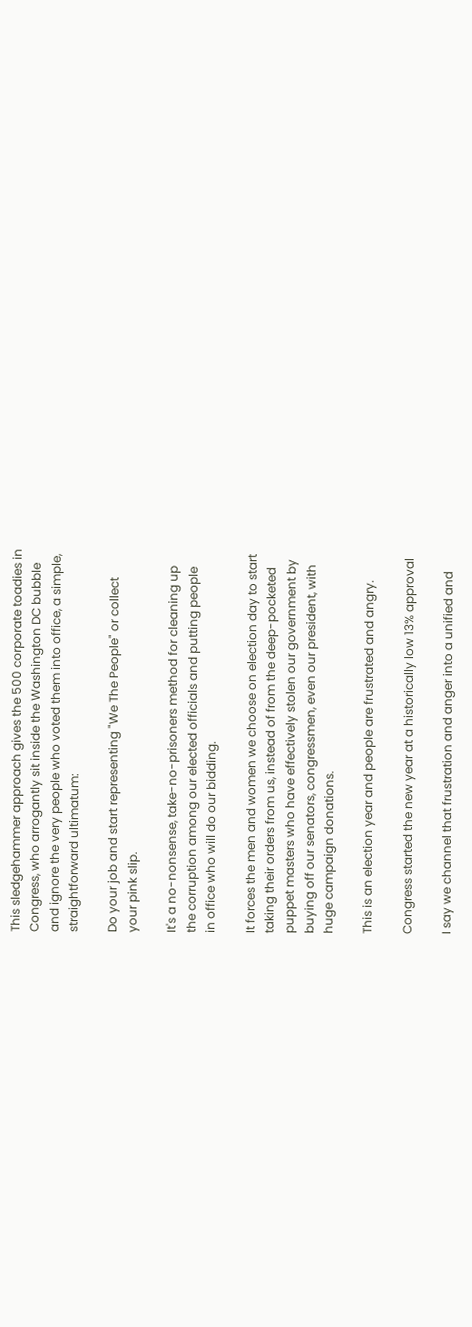This sledgehammer approach gives the 500 corporate toadies in
Congress, who arrogantly sit inside the Washington DC bubble
and ignore the very people who voted them into office, a simple,
straightforward ultimatum:

Do your job and start representing "We The People" or collect
your pink slip.

It's a no-nonsense, take-no-prisoners method for cleaning up
the corruption among our elected officials and putting people
in office who will do our bidding.

It forces the men and women we choose on election day to start
taking their orders from us, instead of from the deep-pocketed
puppet masters who have effectively stolen our government by
buying off our senators, congressmen, even our president, with
huge campaign donations.

This is an election year and people are frustrated and angry.

Congress started the new year at a historically low 13% approval

I say we channel that frustration and anger into a unified and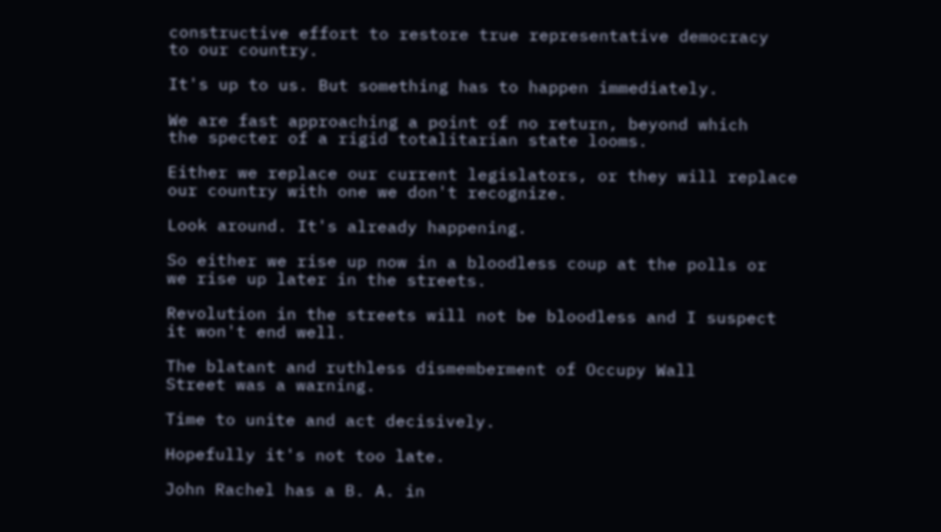constructive effort to restore true representative democracy
to our country.

It's up to us. But something has to happen immediately.

We are fast approaching a point of no return, beyond which
the specter of a rigid totalitarian state looms.

Either we replace our current legislators, or they will replace
our country with one we don't recognize.

Look around. It's already happening.

So either we rise up now in a bloodless coup at the polls or
we rise up later in the streets.

Revolution in the streets will not be bloodless and I suspect
it won't end well.

The blatant and ruthless dismemberment of Occupy Wall
Street was a warning.

Time to unite and act decisively.

Hopefully it's not too late.

John Rachel has a B. A. in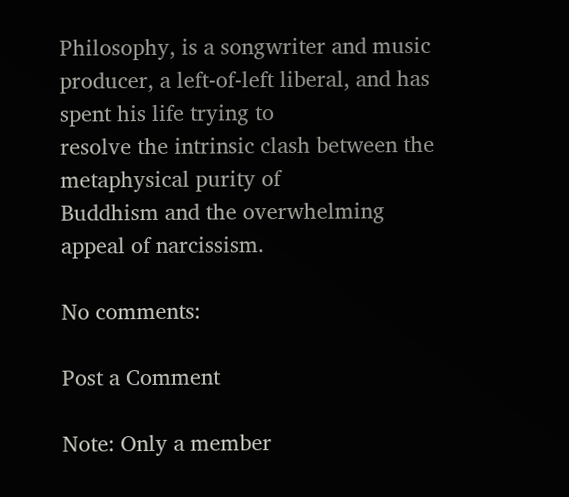Philosophy, is a songwriter and music
producer, a left-of-left liberal, and has spent his life trying to
resolve the intrinsic clash between the metaphysical purity of
Buddhism and the overwhelming appeal of narcissism.

No comments:

Post a Comment

Note: Only a member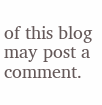of this blog may post a comment.